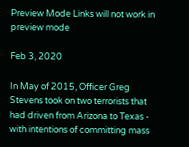Preview Mode Links will not work in preview mode

Feb 3, 2020

In May of 2015, Officer Greg Stevens took on two terrorists that had driven from Arizona to Texas - with intentions of committing mass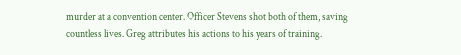murder at a convention center. Officer Stevens shot both of them, saving countless lives. Greg attributes his actions to his years of training.